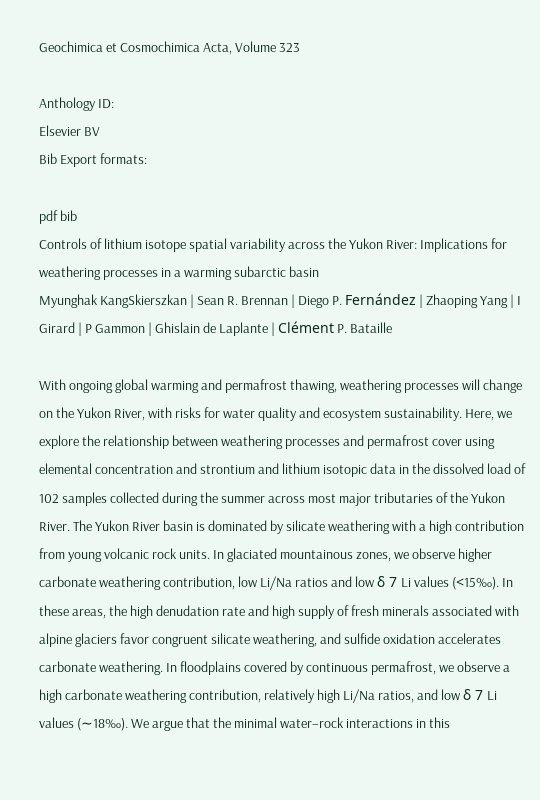Geochimica et Cosmochimica Acta, Volume 323

Anthology ID:
Elsevier BV
Bib Export formats:

pdf bib
Controls of lithium isotope spatial variability across the Yukon River: Implications for weathering processes in a warming subarctic basin
Myunghak KangSkierszkan | Sean R. Brennan | Diego P. Fernández | Zhaoping Yang | I Girard | P Gammon | Ghislain de Laplante | Clément P. Bataille

With ongoing global warming and permafrost thawing, weathering processes will change on the Yukon River, with risks for water quality and ecosystem sustainability. Here, we explore the relationship between weathering processes and permafrost cover using elemental concentration and strontium and lithium isotopic data in the dissolved load of 102 samples collected during the summer across most major tributaries of the Yukon River. The Yukon River basin is dominated by silicate weathering with a high contribution from young volcanic rock units. In glaciated mountainous zones, we observe higher carbonate weathering contribution, low Li/Na ratios and low δ 7 Li values (<15‰). In these areas, the high denudation rate and high supply of fresh minerals associated with alpine glaciers favor congruent silicate weathering, and sulfide oxidation accelerates carbonate weathering. In floodplains covered by continuous permafrost, we observe a high carbonate weathering contribution, relatively high Li/Na ratios, and low δ 7 Li values (∼18‰). We argue that the minimal water–rock interactions in this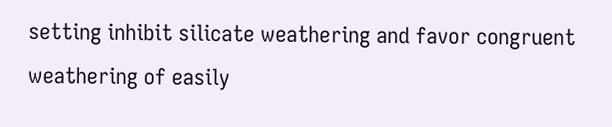setting inhibit silicate weathering and favor congruent weathering of easily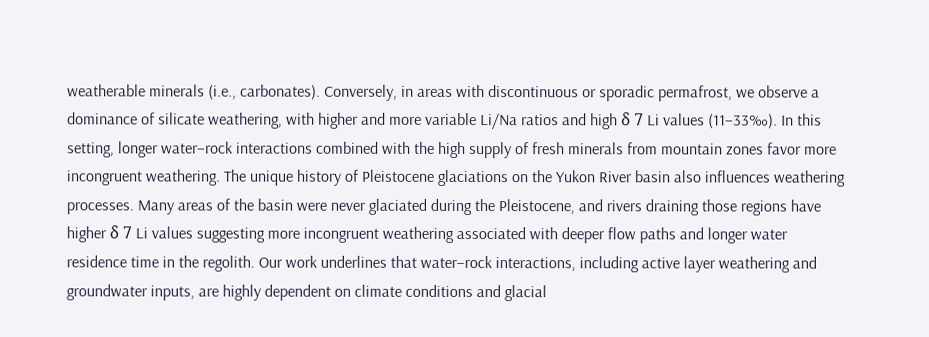weatherable minerals (i.e., carbonates). Conversely, in areas with discontinuous or sporadic permafrost, we observe a dominance of silicate weathering, with higher and more variable Li/Na ratios and high δ 7 Li values (11–33‰). In this setting, longer water–rock interactions combined with the high supply of fresh minerals from mountain zones favor more incongruent weathering. The unique history of Pleistocene glaciations on the Yukon River basin also influences weathering processes. Many areas of the basin were never glaciated during the Pleistocene, and rivers draining those regions have higher δ 7 Li values suggesting more incongruent weathering associated with deeper flow paths and longer water residence time in the regolith. Our work underlines that water–rock interactions, including active layer weathering and groundwater inputs, are highly dependent on climate conditions and glacial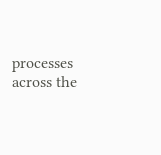processes across the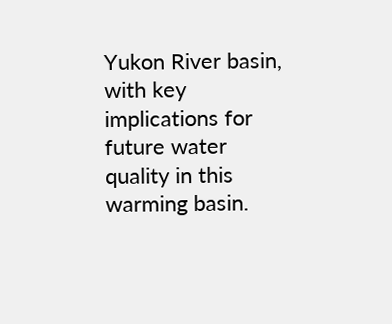Yukon River basin, with key implications for future water quality in this warming basin.